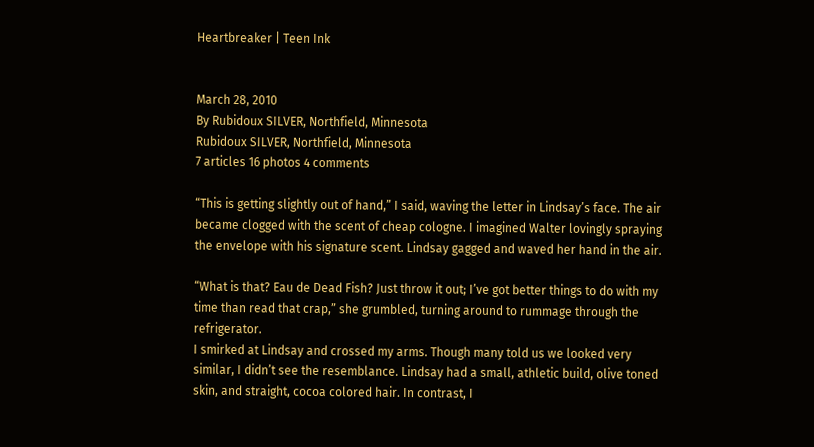Heartbreaker | Teen Ink


March 28, 2010
By Rubidoux SILVER, Northfield, Minnesota
Rubidoux SILVER, Northfield, Minnesota
7 articles 16 photos 4 comments

“This is getting slightly out of hand,” I said, waving the letter in Lindsay’s face. The air became clogged with the scent of cheap cologne. I imagined Walter lovingly spraying the envelope with his signature scent. Lindsay gagged and waved her hand in the air.

“What is that? Eau de Dead Fish? Just throw it out; I’ve got better things to do with my time than read that crap,” she grumbled, turning around to rummage through the refrigerator.
I smirked at Lindsay and crossed my arms. Though many told us we looked very similar, I didn’t see the resemblance. Lindsay had a small, athletic build, olive toned skin, and straight, cocoa colored hair. In contrast, I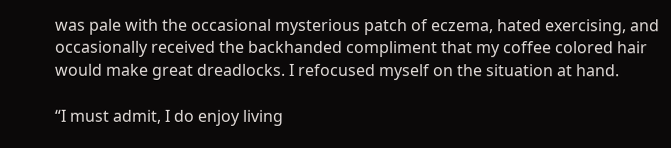was pale with the occasional mysterious patch of eczema, hated exercising, and occasionally received the backhanded compliment that my coffee colored hair would make great dreadlocks. I refocused myself on the situation at hand.

“I must admit, I do enjoy living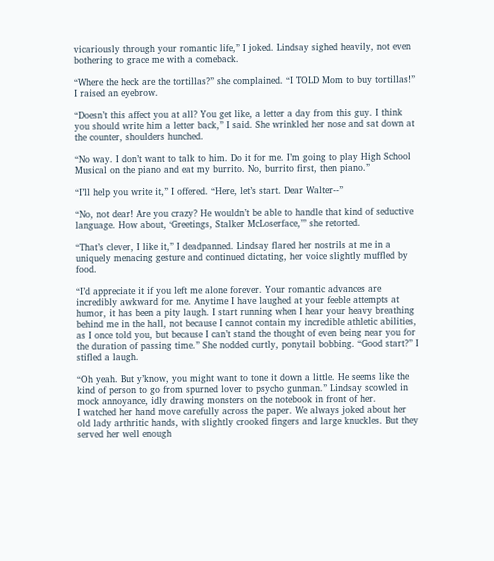vicariously through your romantic life,” I joked. Lindsay sighed heavily, not even bothering to grace me with a comeback.

“Where the heck are the tortillas?” she complained. “I TOLD Mom to buy tortillas!” I raised an eyebrow.

“Doesn’t this affect you at all? You get like, a letter a day from this guy. I think you should write him a letter back,” I said. She wrinkled her nose and sat down at the counter, shoulders hunched.

“No way. I don’t want to talk to him. Do it for me. I’m going to play High School Musical on the piano and eat my burrito. No, burrito first, then piano.”

“I’ll help you write it,” I offered. “Here, let’s start. Dear Walter--”

“No, not dear! Are you crazy? He wouldn’t be able to handle that kind of seductive language. How about, ‘Greetings, Stalker McLoserface,’” she retorted.

“That’s clever, I like it,” I deadpanned. Lindsay flared her nostrils at me in a uniquely menacing gesture and continued dictating, her voice slightly muffled by food.

“I’d appreciate it if you left me alone forever. Your romantic advances are incredibly awkward for me. Anytime I have laughed at your feeble attempts at humor, it has been a pity laugh. I start running when I hear your heavy breathing behind me in the hall, not because I cannot contain my incredible athletic abilities, as I once told you, but because I can’t stand the thought of even being near you for the duration of passing time.” She nodded curtly, ponytail bobbing. “Good start?” I stifled a laugh.

“Oh yeah. But y’know, you might want to tone it down a little. He seems like the kind of person to go from spurned lover to psycho gunman.” Lindsay scowled in mock annoyance, idly drawing monsters on the notebook in front of her.
I watched her hand move carefully across the paper. We always joked about her old lady arthritic hands, with slightly crooked fingers and large knuckles. But they served her well enough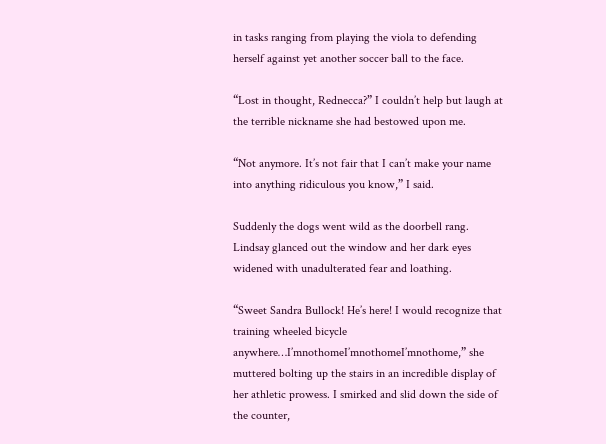in tasks ranging from playing the viola to defending herself against yet another soccer ball to the face.

“Lost in thought, Rednecca?” I couldn’t help but laugh at the terrible nickname she had bestowed upon me.

“Not anymore. It’s not fair that I can’t make your name into anything ridiculous you know,” I said.

Suddenly the dogs went wild as the doorbell rang. Lindsay glanced out the window and her dark eyes widened with unadulterated fear and loathing.

“Sweet Sandra Bullock! He’s here! I would recognize that training wheeled bicycle anywhere…I’mnothomeI’mnothomeI’mnothome,” she muttered bolting up the stairs in an incredible display of her athletic prowess. I smirked and slid down the side of the counter,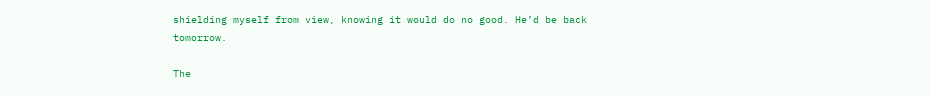shielding myself from view, knowing it would do no good. He’d be back tomorrow.

The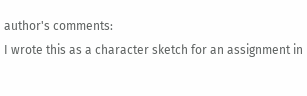author's comments:
I wrote this as a character sketch for an assignment in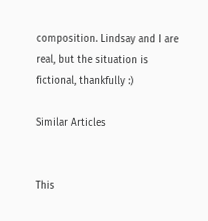composition. Lindsay and I are real, but the situation is fictional, thankfully :)

Similar Articles


This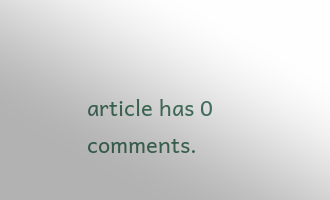article has 0 comments.